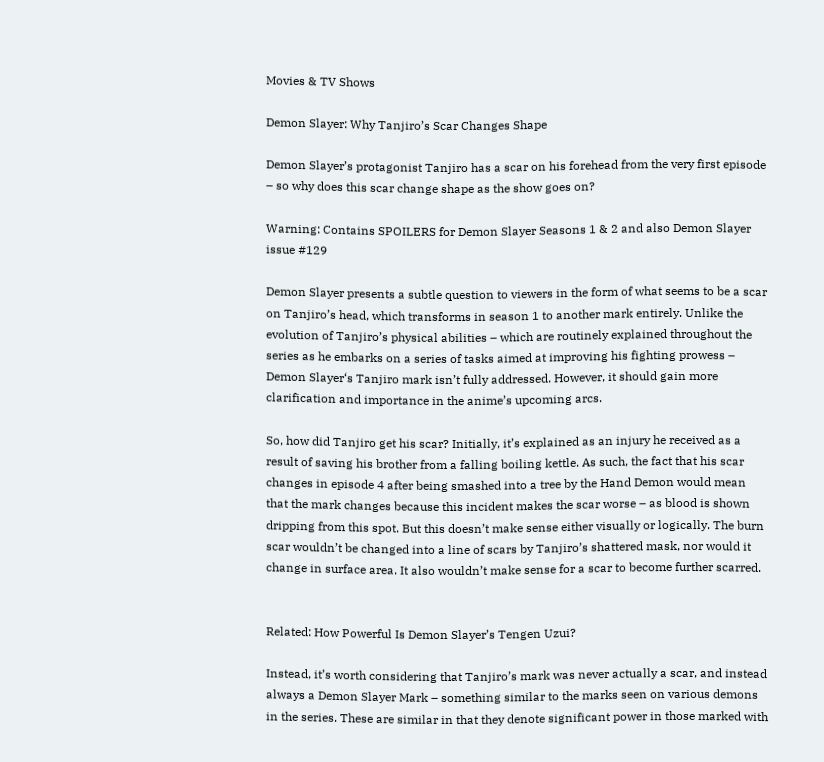Movies & TV Shows

Demon Slayer: Why Tanjiro’s Scar Changes Shape

Demon Slayer’s protagonist Tanjiro has a scar on his forehead from the very first episode – so why does this scar change shape as the show goes on?

Warning: Contains SPOILERS for Demon Slayer Seasons 1 & 2 and also Demon Slayer issue #129

Demon Slayer presents a subtle question to viewers in the form of what seems to be a scar on Tanjiro’s head, which transforms in season 1 to another mark entirely. Unlike the evolution of Tanjiro’s physical abilities – which are routinely explained throughout the series as he embarks on a series of tasks aimed at improving his fighting prowess – Demon Slayer‘s Tanjiro mark isn’t fully addressed. However, it should gain more clarification and importance in the anime’s upcoming arcs.

So, how did Tanjiro get his scar? Initially, it’s explained as an injury he received as a result of saving his brother from a falling boiling kettle. As such, the fact that his scar changes in episode 4 after being smashed into a tree by the Hand Demon would mean that the mark changes because this incident makes the scar worse – as blood is shown dripping from this spot. But this doesn’t make sense either visually or logically. The burn scar wouldn’t be changed into a line of scars by Tanjiro’s shattered mask, nor would it change in surface area. It also wouldn’t make sense for a scar to become further scarred.


Related: How Powerful Is Demon Slayer’s Tengen Uzui?

Instead, it’s worth considering that Tanjiro’s mark was never actually a scar, and instead always a Demon Slayer Mark – something similar to the marks seen on various demons in the series. These are similar in that they denote significant power in those marked with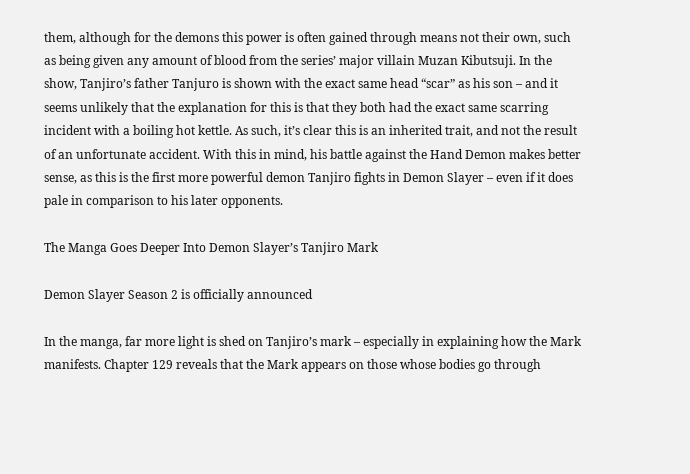them, although for the demons this power is often gained through means not their own, such as being given any amount of blood from the series’ major villain Muzan Kibutsuji. In the show, Tanjiro’s father Tanjuro is shown with the exact same head “scar” as his son – and it seems unlikely that the explanation for this is that they both had the exact same scarring incident with a boiling hot kettle. As such, it’s clear this is an inherited trait, and not the result of an unfortunate accident. With this in mind, his battle against the Hand Demon makes better sense, as this is the first more powerful demon Tanjiro fights in Demon Slayer – even if it does pale in comparison to his later opponents.

The Manga Goes Deeper Into Demon Slayer’s Tanjiro Mark

Demon Slayer Season 2 is officially announced

In the manga, far more light is shed on Tanjiro’s mark – especially in explaining how the Mark manifests. Chapter 129 reveals that the Mark appears on those whose bodies go through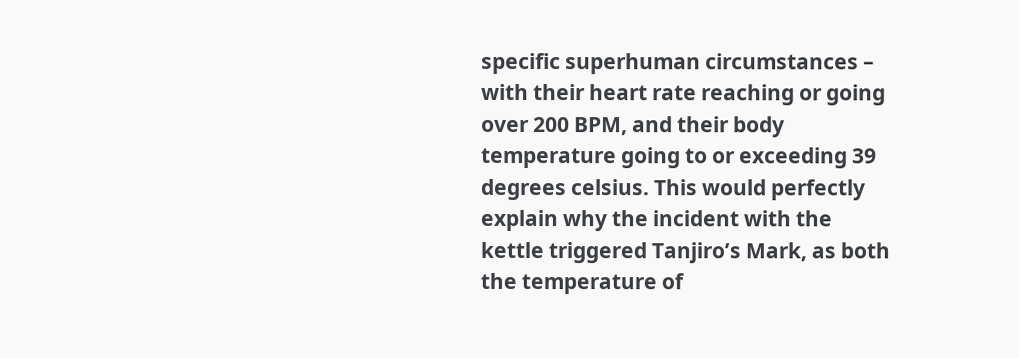specific superhuman circumstances – with their heart rate reaching or going over 200 BPM, and their body temperature going to or exceeding 39 degrees celsius. This would perfectly explain why the incident with the kettle triggered Tanjiro’s Mark, as both the temperature of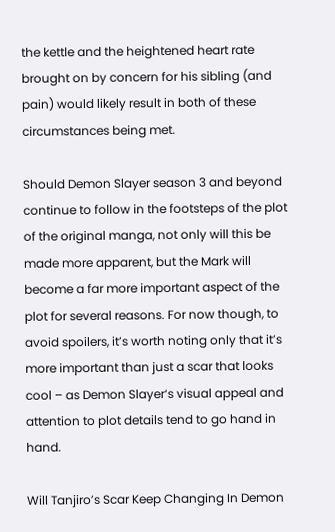the kettle and the heightened heart rate brought on by concern for his sibling (and pain) would likely result in both of these circumstances being met.

Should Demon Slayer season 3 and beyond continue to follow in the footsteps of the plot of the original manga, not only will this be made more apparent, but the Mark will become a far more important aspect of the plot for several reasons. For now though, to avoid spoilers, it’s worth noting only that it’s more important than just a scar that looks cool – as Demon Slayer‘s visual appeal and attention to plot details tend to go hand in hand.

Will Tanjiro’s Scar Keep Changing In Demon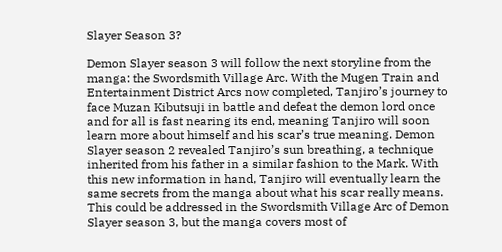Slayer Season 3?

Demon Slayer season 3 will follow the next storyline from the manga: the Swordsmith Village Arc. With the Mugen Train and Entertainment District Arcs now completed, Tanjiro’s journey to face Muzan Kibutsuji in battle and defeat the demon lord once and for all is fast nearing its end, meaning Tanjiro will soon learn more about himself and his scar’s true meaning. Demon Slayer season 2 revealed Tanjiro’s sun breathing, a technique inherited from his father in a similar fashion to the Mark. With this new information in hand, Tanjiro will eventually learn the same secrets from the manga about what his scar really means. This could be addressed in the Swordsmith Village Arc of Demon Slayer season 3, but the manga covers most of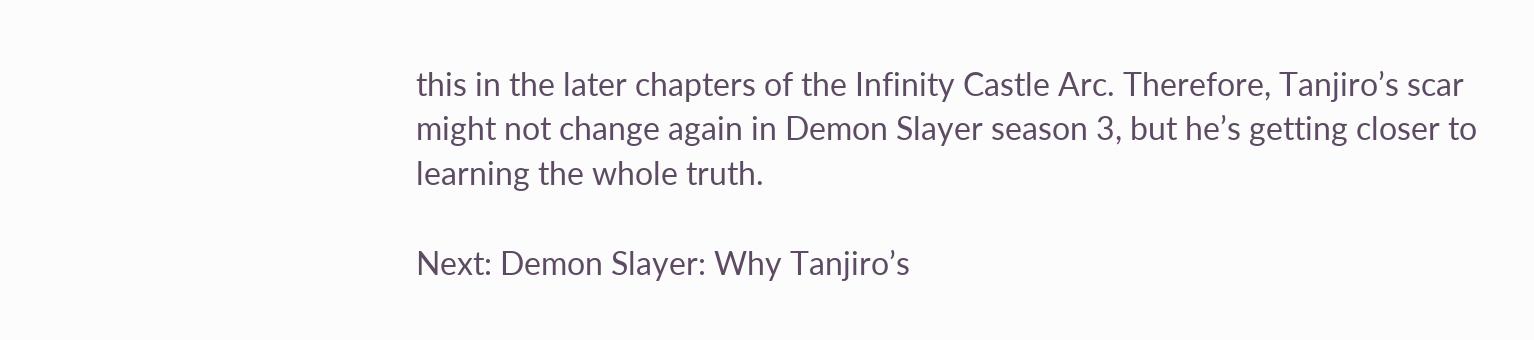this in the later chapters of the Infinity Castle Arc. Therefore, Tanjiro’s scar might not change again in Demon Slayer season 3, but he’s getting closer to learning the whole truth.

Next: Demon Slayer: Why Tanjiro’s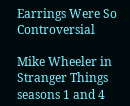Earrings Were So Controversial

Mike Wheeler in Stranger Things seasons 1 and 4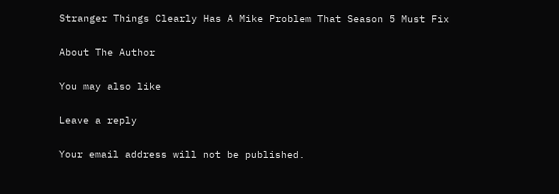Stranger Things Clearly Has A Mike Problem That Season 5 Must Fix

About The Author

You may also like

Leave a reply

Your email address will not be published.